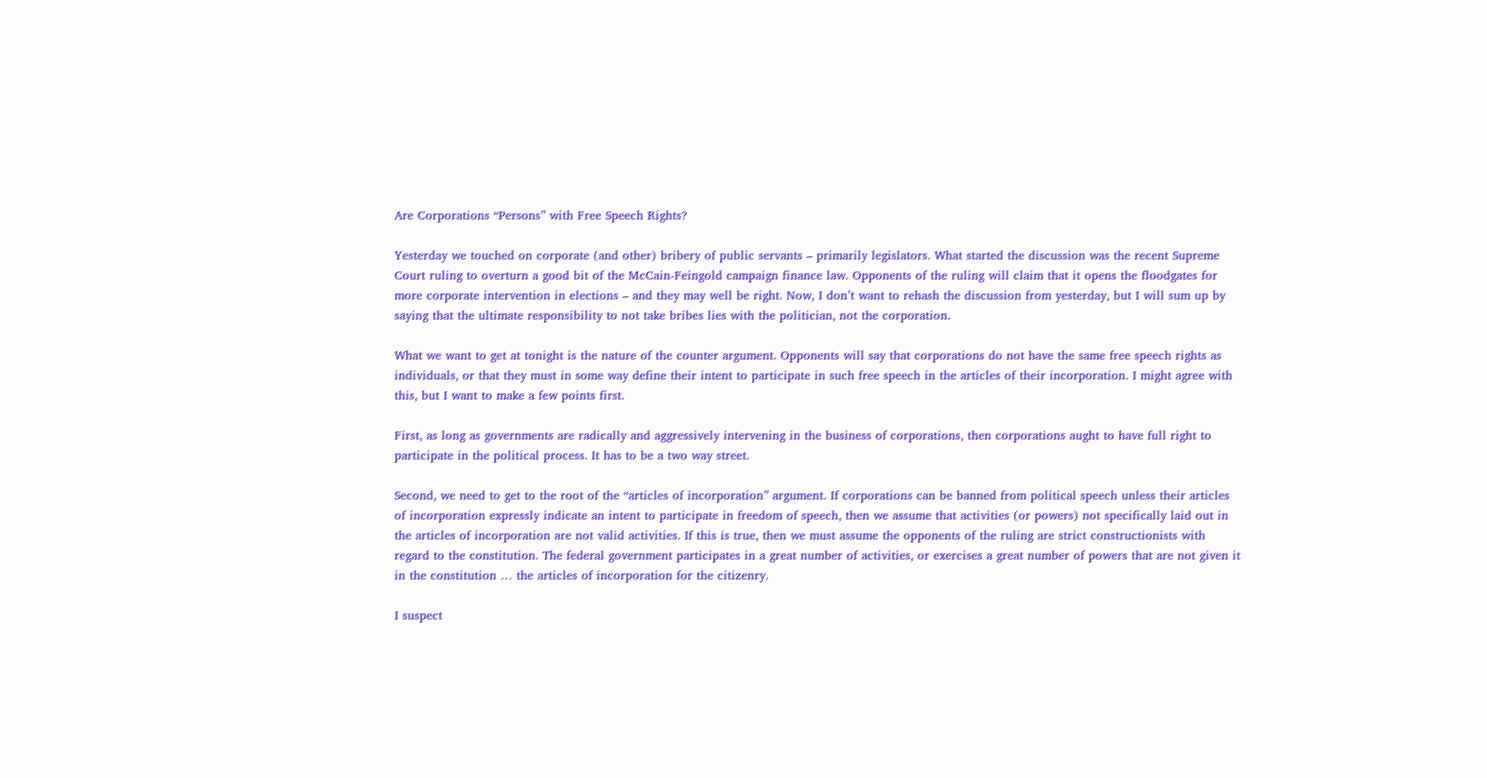Are Corporations “Persons” with Free Speech Rights?

Yesterday we touched on corporate (and other) bribery of public servants – primarily legislators. What started the discussion was the recent Supreme Court ruling to overturn a good bit of the McCain-Feingold campaign finance law. Opponents of the ruling will claim that it opens the floodgates for more corporate intervention in elections – and they may well be right. Now, I don’t want to rehash the discussion from yesterday, but I will sum up by saying that the ultimate responsibility to not take bribes lies with the politician, not the corporation.

What we want to get at tonight is the nature of the counter argument. Opponents will say that corporations do not have the same free speech rights as individuals, or that they must in some way define their intent to participate in such free speech in the articles of their incorporation. I might agree with this, but I want to make a few points first.

First, as long as governments are radically and aggressively intervening in the business of corporations, then corporations aught to have full right to participate in the political process. It has to be a two way street.

Second, we need to get to the root of the “articles of incorporation” argument. If corporations can be banned from political speech unless their articles of incorporation expressly indicate an intent to participate in freedom of speech, then we assume that activities (or powers) not specifically laid out in the articles of incorporation are not valid activities. If this is true, then we must assume the opponents of the ruling are strict constructionists with regard to the constitution. The federal government participates in a great number of activities, or exercises a great number of powers that are not given it in the constitution … the articles of incorporation for the citizenry.

I suspect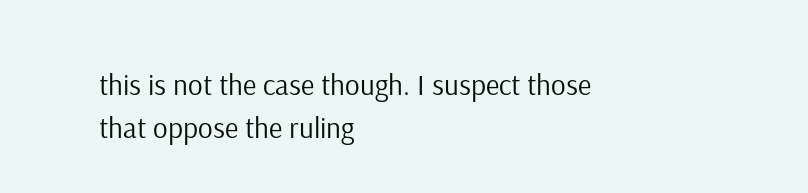this is not the case though. I suspect those that oppose the ruling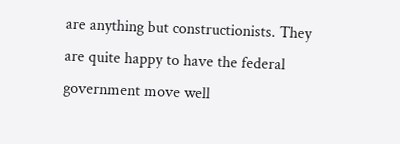are anything but constructionists. They are quite happy to have the federal government move well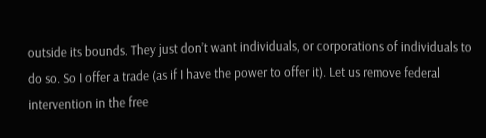outside its bounds. They just don’t want individuals, or corporations of individuals to do so. So I offer a trade (as if I have the power to offer it). Let us remove federal intervention in the free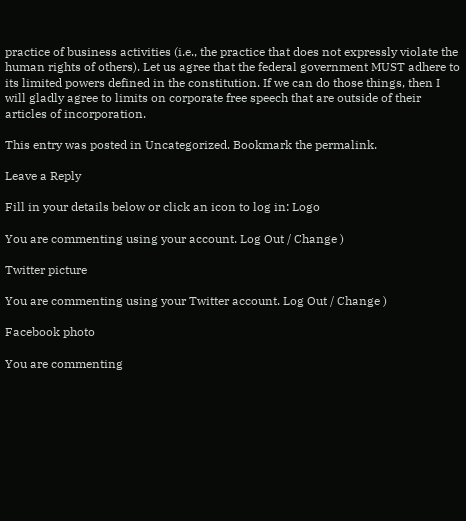practice of business activities (i.e., the practice that does not expressly violate the human rights of others). Let us agree that the federal government MUST adhere to its limited powers defined in the constitution. If we can do those things, then I will gladly agree to limits on corporate free speech that are outside of their articles of incorporation.

This entry was posted in Uncategorized. Bookmark the permalink.

Leave a Reply

Fill in your details below or click an icon to log in: Logo

You are commenting using your account. Log Out / Change )

Twitter picture

You are commenting using your Twitter account. Log Out / Change )

Facebook photo

You are commenting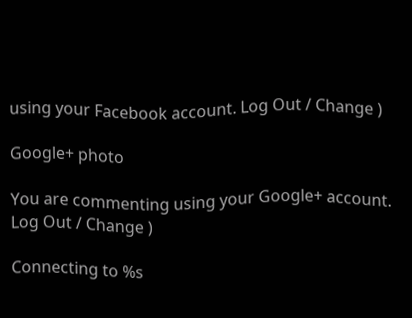using your Facebook account. Log Out / Change )

Google+ photo

You are commenting using your Google+ account. Log Out / Change )

Connecting to %s